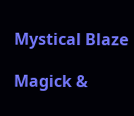Mystical Blaze

Magick &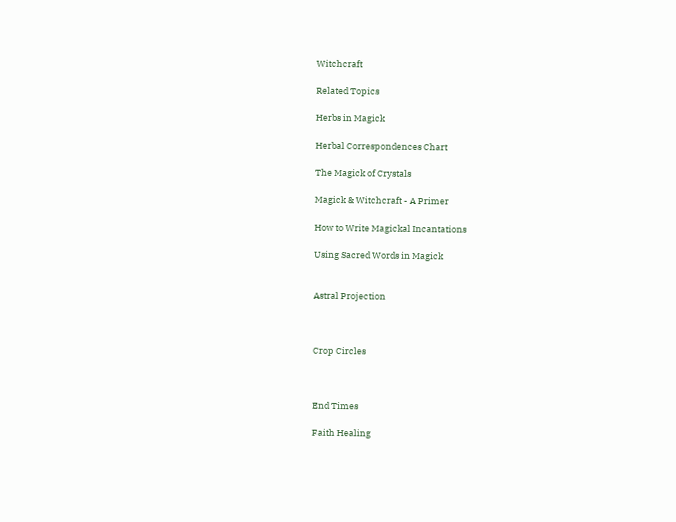Witchcraft

Related Topics

Herbs in Magick

Herbal Correspondences Chart

The Magick of Crystals

Magick & Witchcraft - A Primer

How to Write Magickal Incantations

Using Sacred Words in Magick


Astral Projection



Crop Circles



End Times

Faith Healing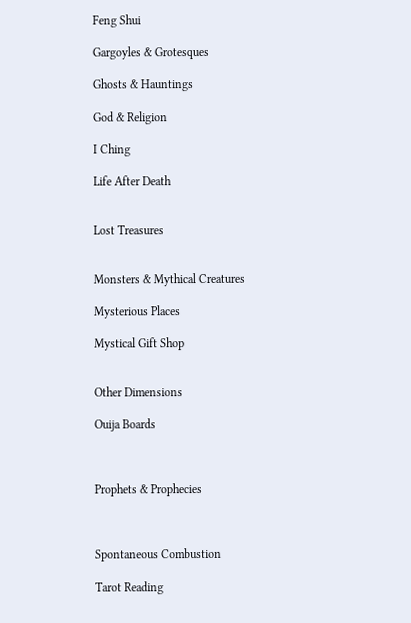Feng Shui

Gargoyles & Grotesques

Ghosts & Hauntings

God & Religion

I Ching

Life After Death


Lost Treasures


Monsters & Mythical Creatures

Mysterious Places

Mystical Gift Shop


Other Dimensions

Ouija Boards



Prophets & Prophecies



Spontaneous Combustion

Tarot Reading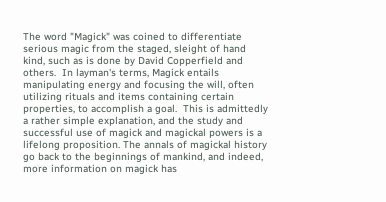The word "Magick" was coined to differentiate serious magic from the staged, sleight of hand kind, such as is done by David Copperfield and others.  In layman's terms, Magick entails manipulating energy and focusing the will, often utilizing rituals and items containing certain properties, to accomplish a goal.  This is admittedly a rather simple explanation, and the study and successful use of magick and magickal powers is a lifelong proposition. The annals of magickal history go back to the beginnings of mankind, and indeed, more information on magick has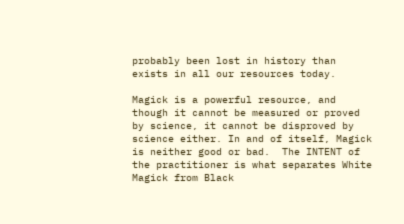probably been lost in history than exists in all our resources today.

Magick is a powerful resource, and though it cannot be measured or proved by science, it cannot be disproved by science either. In and of itself, Magick is neither good or bad.  The INTENT of the practitioner is what separates White Magick from Black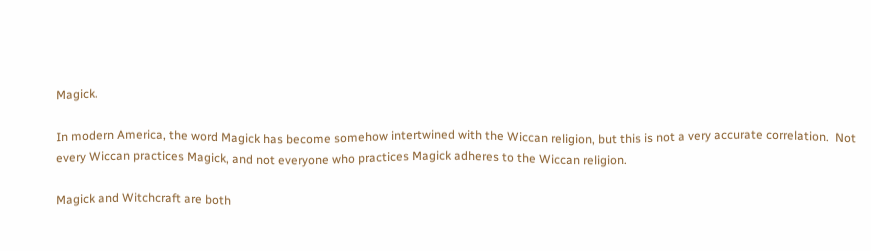Magick.

In modern America, the word Magick has become somehow intertwined with the Wiccan religion, but this is not a very accurate correlation.  Not every Wiccan practices Magick, and not everyone who practices Magick adheres to the Wiccan religion.

Magick and Witchcraft are both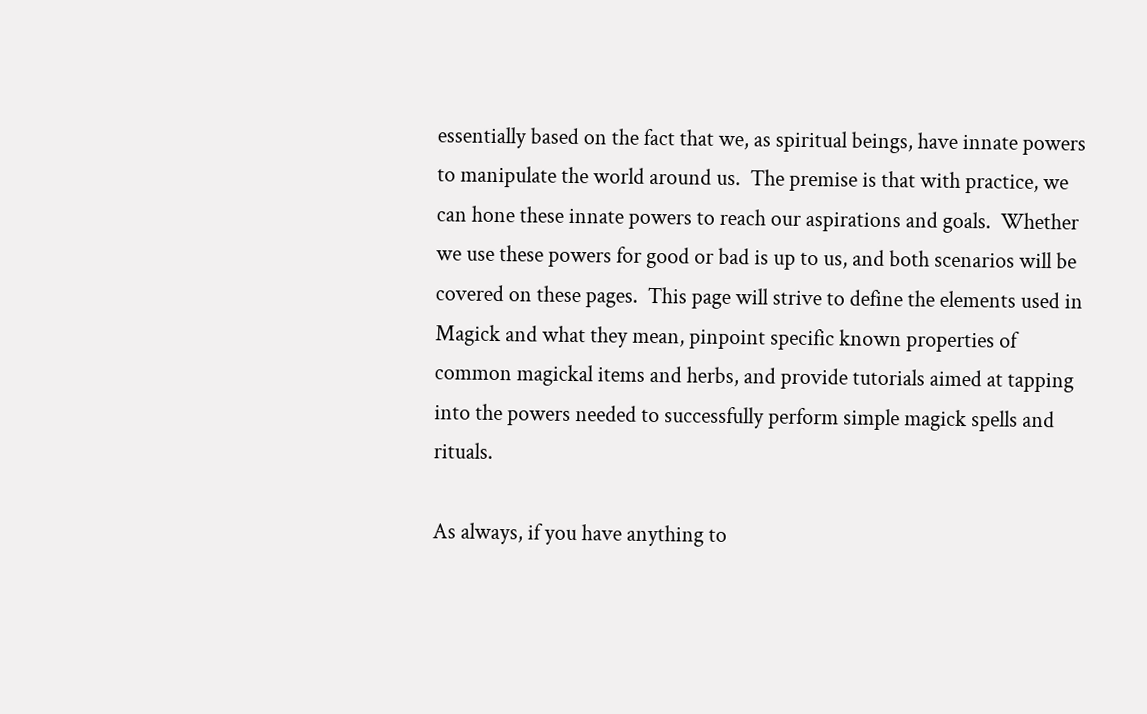essentially based on the fact that we, as spiritual beings, have innate powers to manipulate the world around us.  The premise is that with practice, we can hone these innate powers to reach our aspirations and goals.  Whether we use these powers for good or bad is up to us, and both scenarios will be covered on these pages.  This page will strive to define the elements used in Magick and what they mean, pinpoint specific known properties of common magickal items and herbs, and provide tutorials aimed at tapping into the powers needed to successfully perform simple magick spells and rituals.

As always, if you have anything to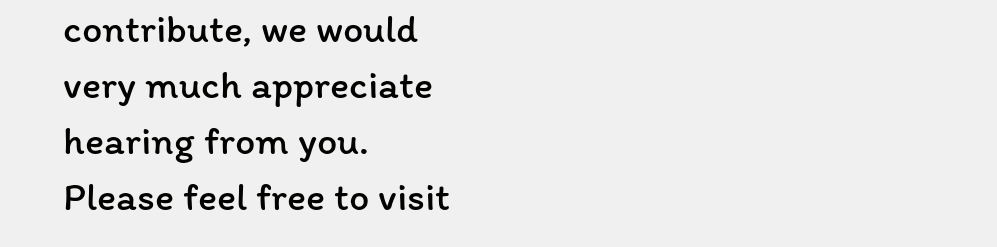contribute, we would very much appreciate hearing from you.  Please feel free to visit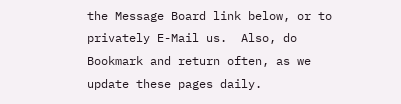the Message Board link below, or to privately E-Mail us.  Also, do Bookmark and return often, as we update these pages daily.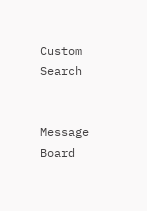Custom Search


Message Board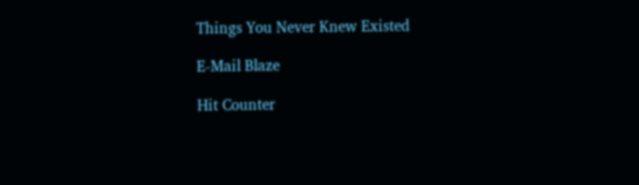Things You Never Knew Existed

E-Mail Blaze

Hit Counter